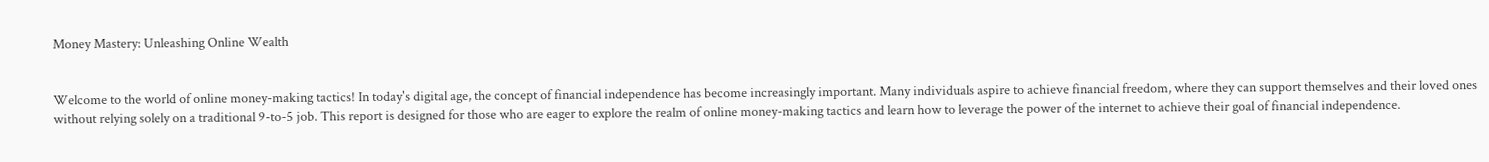Money Mastery: Unleashing Online Wealth


Welcome to the world of online money-making tactics! In today's digital age, the concept of financial independence has become increasingly important. Many individuals aspire to achieve financial freedom, where they can support themselves and their loved ones without relying solely on a traditional 9-to-5 job. This report is designed for those who are eager to explore the realm of online money-making tactics and learn how to leverage the power of the internet to achieve their goal of financial independence.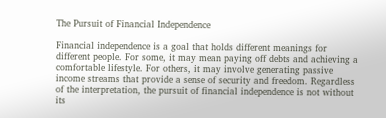The Pursuit of Financial Independence

Financial independence is a goal that holds different meanings for different people. For some, it may mean paying off debts and achieving a comfortable lifestyle. For others, it may involve generating passive income streams that provide a sense of security and freedom. Regardless of the interpretation, the pursuit of financial independence is not without its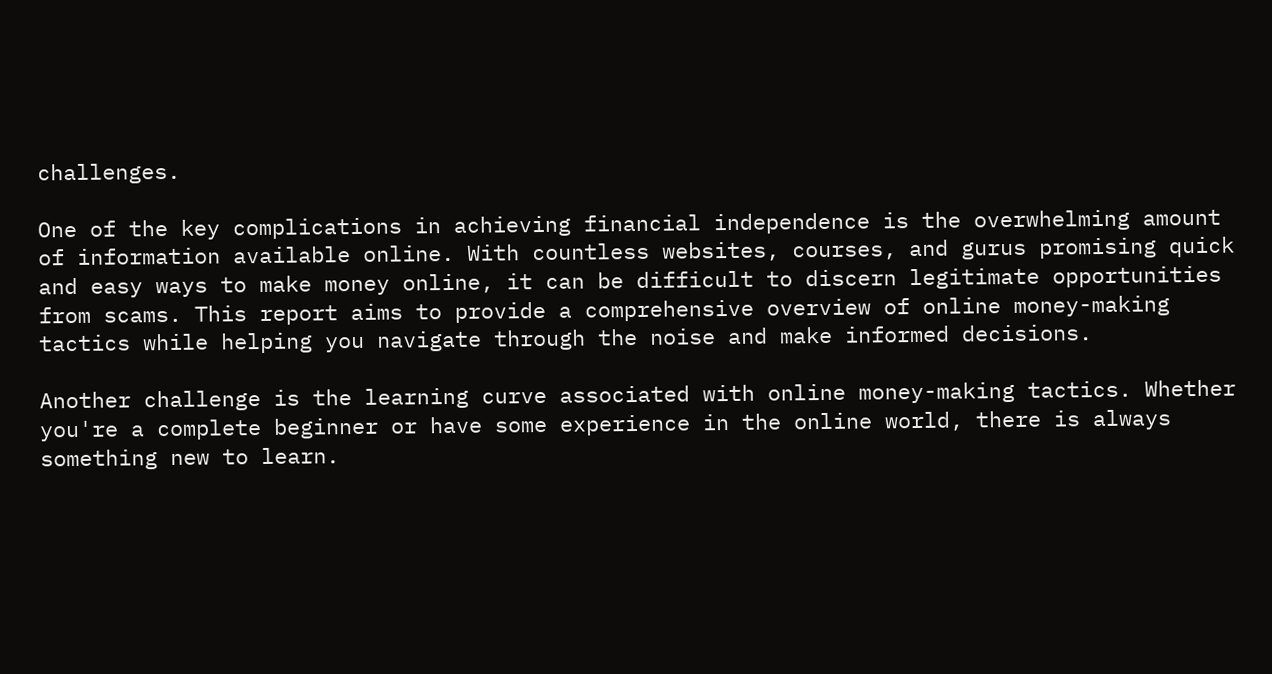challenges.

One of the key complications in achieving financial independence is the overwhelming amount of information available online. With countless websites, courses, and gurus promising quick and easy ways to make money online, it can be difficult to discern legitimate opportunities from scams. This report aims to provide a comprehensive overview of online money-making tactics while helping you navigate through the noise and make informed decisions.

Another challenge is the learning curve associated with online money-making tactics. Whether you're a complete beginner or have some experience in the online world, there is always something new to learn.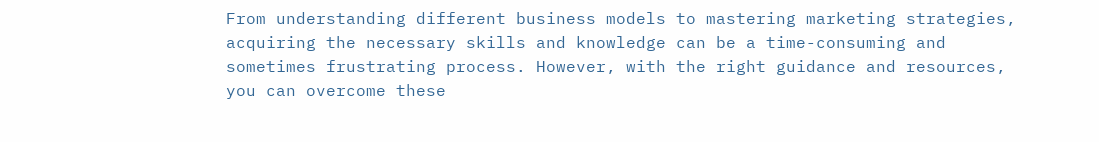From understanding different business models to mastering marketing strategies, acquiring the necessary skills and knowledge can be a time-consuming and sometimes frustrating process. However, with the right guidance and resources, you can overcome these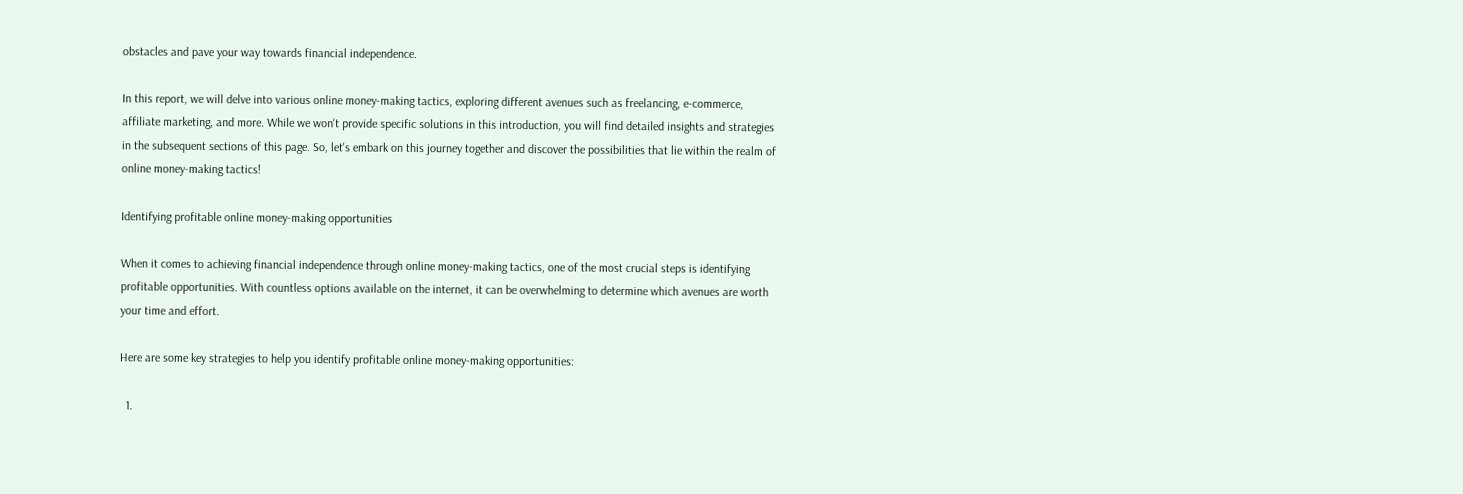obstacles and pave your way towards financial independence.

In this report, we will delve into various online money-making tactics, exploring different avenues such as freelancing, e-commerce, affiliate marketing, and more. While we won't provide specific solutions in this introduction, you will find detailed insights and strategies in the subsequent sections of this page. So, let's embark on this journey together and discover the possibilities that lie within the realm of online money-making tactics!

Identifying profitable online money-making opportunities

When it comes to achieving financial independence through online money-making tactics, one of the most crucial steps is identifying profitable opportunities. With countless options available on the internet, it can be overwhelming to determine which avenues are worth your time and effort.

Here are some key strategies to help you identify profitable online money-making opportunities:

  1.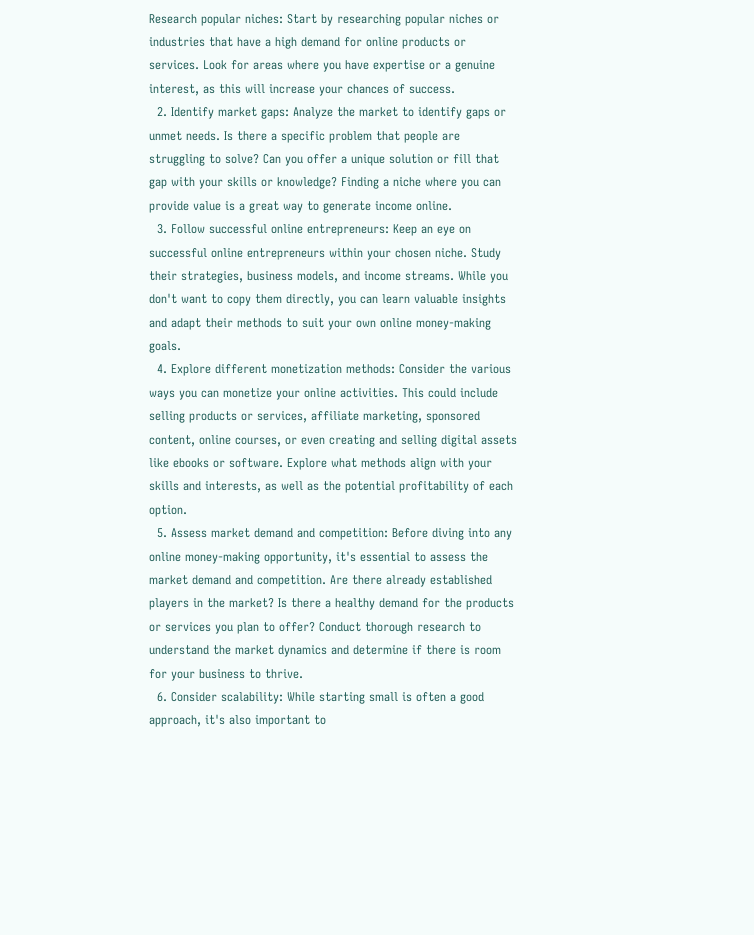Research popular niches: Start by researching popular niches or industries that have a high demand for online products or services. Look for areas where you have expertise or a genuine interest, as this will increase your chances of success.
  2. Identify market gaps: Analyze the market to identify gaps or unmet needs. Is there a specific problem that people are struggling to solve? Can you offer a unique solution or fill that gap with your skills or knowledge? Finding a niche where you can provide value is a great way to generate income online.
  3. Follow successful online entrepreneurs: Keep an eye on successful online entrepreneurs within your chosen niche. Study their strategies, business models, and income streams. While you don't want to copy them directly, you can learn valuable insights and adapt their methods to suit your own online money-making goals.
  4. Explore different monetization methods: Consider the various ways you can monetize your online activities. This could include selling products or services, affiliate marketing, sponsored content, online courses, or even creating and selling digital assets like ebooks or software. Explore what methods align with your skills and interests, as well as the potential profitability of each option.
  5. Assess market demand and competition: Before diving into any online money-making opportunity, it's essential to assess the market demand and competition. Are there already established players in the market? Is there a healthy demand for the products or services you plan to offer? Conduct thorough research to understand the market dynamics and determine if there is room for your business to thrive.
  6. Consider scalability: While starting small is often a good approach, it's also important to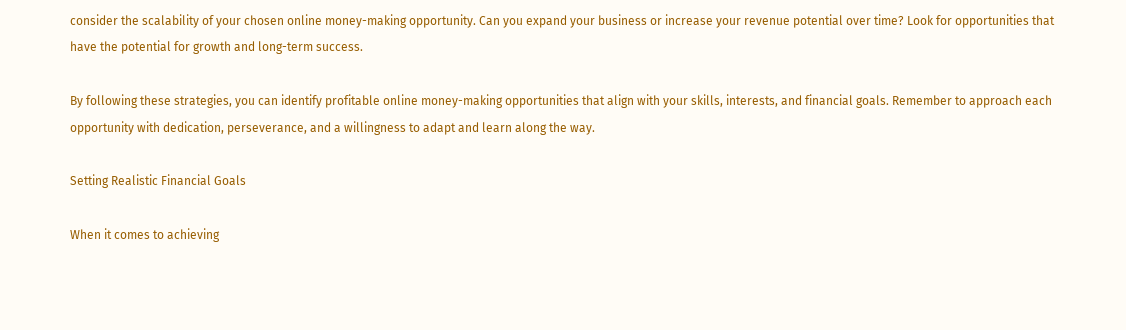consider the scalability of your chosen online money-making opportunity. Can you expand your business or increase your revenue potential over time? Look for opportunities that have the potential for growth and long-term success.

By following these strategies, you can identify profitable online money-making opportunities that align with your skills, interests, and financial goals. Remember to approach each opportunity with dedication, perseverance, and a willingness to adapt and learn along the way.

Setting Realistic Financial Goals

When it comes to achieving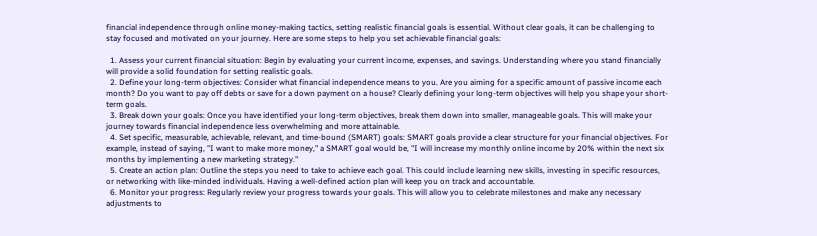financial independence through online money-making tactics, setting realistic financial goals is essential. Without clear goals, it can be challenging to stay focused and motivated on your journey. Here are some steps to help you set achievable financial goals:

  1. Assess your current financial situation: Begin by evaluating your current income, expenses, and savings. Understanding where you stand financially will provide a solid foundation for setting realistic goals.
  2. Define your long-term objectives: Consider what financial independence means to you. Are you aiming for a specific amount of passive income each month? Do you want to pay off debts or save for a down payment on a house? Clearly defining your long-term objectives will help you shape your short-term goals.
  3. Break down your goals: Once you have identified your long-term objectives, break them down into smaller, manageable goals. This will make your journey towards financial independence less overwhelming and more attainable.
  4. Set specific, measurable, achievable, relevant, and time-bound (SMART) goals: SMART goals provide a clear structure for your financial objectives. For example, instead of saying, "I want to make more money," a SMART goal would be, "I will increase my monthly online income by 20% within the next six months by implementing a new marketing strategy."
  5. Create an action plan: Outline the steps you need to take to achieve each goal. This could include learning new skills, investing in specific resources, or networking with like-minded individuals. Having a well-defined action plan will keep you on track and accountable.
  6. Monitor your progress: Regularly review your progress towards your goals. This will allow you to celebrate milestones and make any necessary adjustments to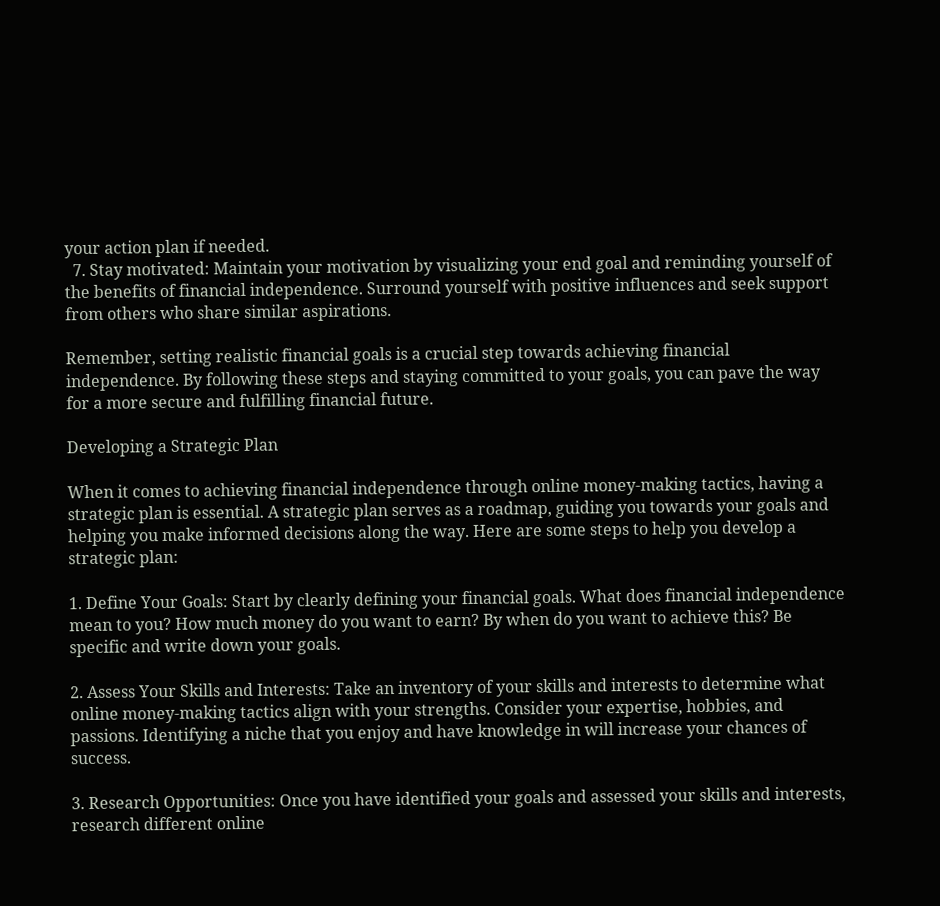your action plan if needed.
  7. Stay motivated: Maintain your motivation by visualizing your end goal and reminding yourself of the benefits of financial independence. Surround yourself with positive influences and seek support from others who share similar aspirations.

Remember, setting realistic financial goals is a crucial step towards achieving financial independence. By following these steps and staying committed to your goals, you can pave the way for a more secure and fulfilling financial future.

Developing a Strategic Plan

When it comes to achieving financial independence through online money-making tactics, having a strategic plan is essential. A strategic plan serves as a roadmap, guiding you towards your goals and helping you make informed decisions along the way. Here are some steps to help you develop a strategic plan:

1. Define Your Goals: Start by clearly defining your financial goals. What does financial independence mean to you? How much money do you want to earn? By when do you want to achieve this? Be specific and write down your goals.

2. Assess Your Skills and Interests: Take an inventory of your skills and interests to determine what online money-making tactics align with your strengths. Consider your expertise, hobbies, and passions. Identifying a niche that you enjoy and have knowledge in will increase your chances of success.

3. Research Opportunities: Once you have identified your goals and assessed your skills and interests, research different online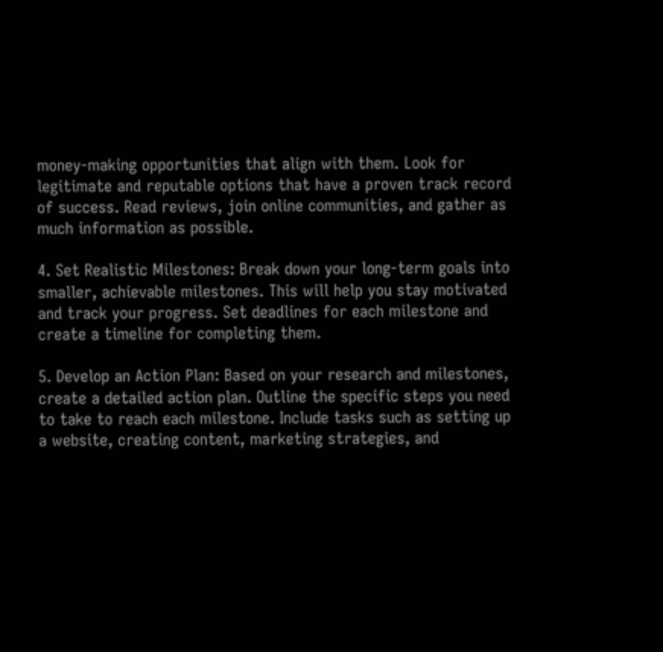money-making opportunities that align with them. Look for legitimate and reputable options that have a proven track record of success. Read reviews, join online communities, and gather as much information as possible.

4. Set Realistic Milestones: Break down your long-term goals into smaller, achievable milestones. This will help you stay motivated and track your progress. Set deadlines for each milestone and create a timeline for completing them.

5. Develop an Action Plan: Based on your research and milestones, create a detailed action plan. Outline the specific steps you need to take to reach each milestone. Include tasks such as setting up a website, creating content, marketing strategies, and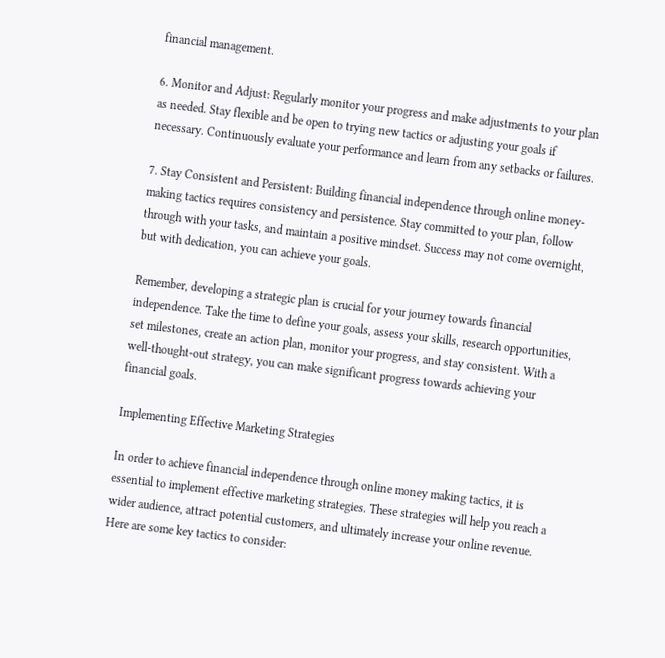financial management.

6. Monitor and Adjust: Regularly monitor your progress and make adjustments to your plan as needed. Stay flexible and be open to trying new tactics or adjusting your goals if necessary. Continuously evaluate your performance and learn from any setbacks or failures.

7. Stay Consistent and Persistent: Building financial independence through online money-making tactics requires consistency and persistence. Stay committed to your plan, follow through with your tasks, and maintain a positive mindset. Success may not come overnight, but with dedication, you can achieve your goals.

Remember, developing a strategic plan is crucial for your journey towards financial independence. Take the time to define your goals, assess your skills, research opportunities, set milestones, create an action plan, monitor your progress, and stay consistent. With a well-thought-out strategy, you can make significant progress towards achieving your financial goals.

Implementing Effective Marketing Strategies

In order to achieve financial independence through online money making tactics, it is essential to implement effective marketing strategies. These strategies will help you reach a wider audience, attract potential customers, and ultimately increase your online revenue. Here are some key tactics to consider: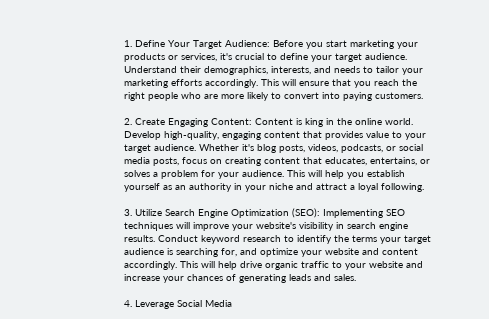1. Define Your Target Audience: Before you start marketing your products or services, it's crucial to define your target audience. Understand their demographics, interests, and needs to tailor your marketing efforts accordingly. This will ensure that you reach the right people who are more likely to convert into paying customers.

2. Create Engaging Content: Content is king in the online world. Develop high-quality, engaging content that provides value to your target audience. Whether it's blog posts, videos, podcasts, or social media posts, focus on creating content that educates, entertains, or solves a problem for your audience. This will help you establish yourself as an authority in your niche and attract a loyal following.

3. Utilize Search Engine Optimization (SEO): Implementing SEO techniques will improve your website's visibility in search engine results. Conduct keyword research to identify the terms your target audience is searching for, and optimize your website and content accordingly. This will help drive organic traffic to your website and increase your chances of generating leads and sales.

4. Leverage Social Media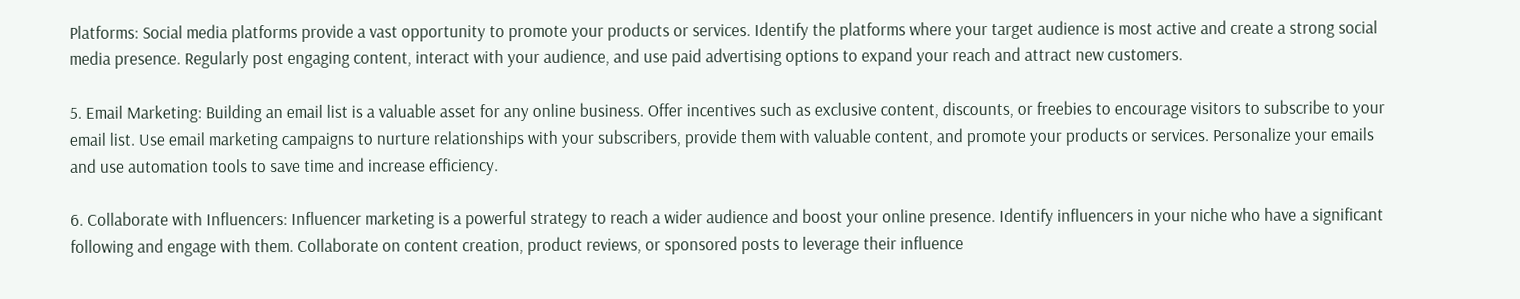Platforms: Social media platforms provide a vast opportunity to promote your products or services. Identify the platforms where your target audience is most active and create a strong social media presence. Regularly post engaging content, interact with your audience, and use paid advertising options to expand your reach and attract new customers.

5. Email Marketing: Building an email list is a valuable asset for any online business. Offer incentives such as exclusive content, discounts, or freebies to encourage visitors to subscribe to your email list. Use email marketing campaigns to nurture relationships with your subscribers, provide them with valuable content, and promote your products or services. Personalize your emails and use automation tools to save time and increase efficiency.

6. Collaborate with Influencers: Influencer marketing is a powerful strategy to reach a wider audience and boost your online presence. Identify influencers in your niche who have a significant following and engage with them. Collaborate on content creation, product reviews, or sponsored posts to leverage their influence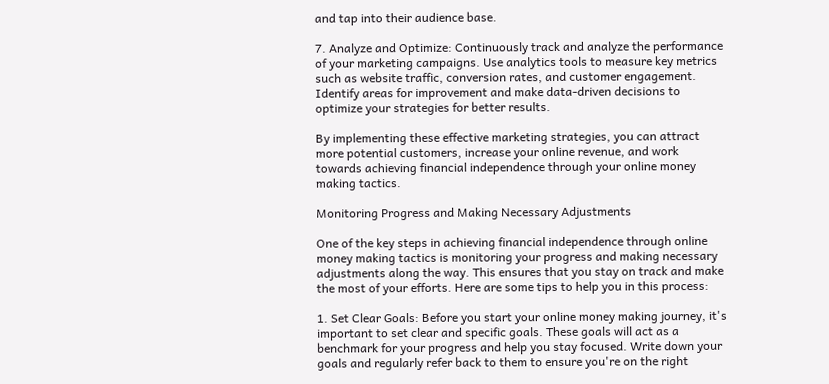and tap into their audience base.

7. Analyze and Optimize: Continuously track and analyze the performance of your marketing campaigns. Use analytics tools to measure key metrics such as website traffic, conversion rates, and customer engagement. Identify areas for improvement and make data-driven decisions to optimize your strategies for better results.

By implementing these effective marketing strategies, you can attract more potential customers, increase your online revenue, and work towards achieving financial independence through your online money making tactics.

Monitoring Progress and Making Necessary Adjustments

One of the key steps in achieving financial independence through online money making tactics is monitoring your progress and making necessary adjustments along the way. This ensures that you stay on track and make the most of your efforts. Here are some tips to help you in this process:

1. Set Clear Goals: Before you start your online money making journey, it's important to set clear and specific goals. These goals will act as a benchmark for your progress and help you stay focused. Write down your goals and regularly refer back to them to ensure you're on the right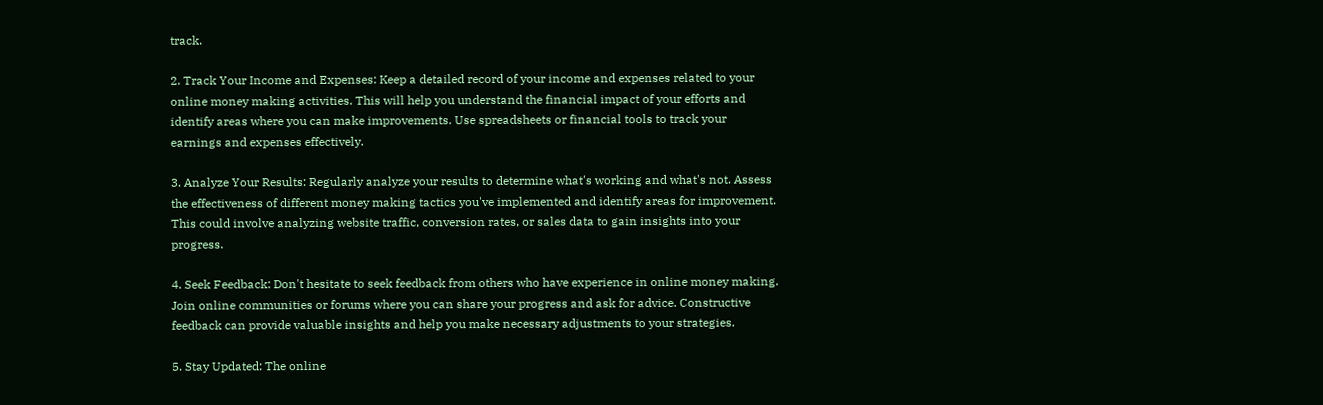track.

2. Track Your Income and Expenses: Keep a detailed record of your income and expenses related to your online money making activities. This will help you understand the financial impact of your efforts and identify areas where you can make improvements. Use spreadsheets or financial tools to track your earnings and expenses effectively.

3. Analyze Your Results: Regularly analyze your results to determine what's working and what's not. Assess the effectiveness of different money making tactics you've implemented and identify areas for improvement. This could involve analyzing website traffic, conversion rates, or sales data to gain insights into your progress.

4. Seek Feedback: Don't hesitate to seek feedback from others who have experience in online money making. Join online communities or forums where you can share your progress and ask for advice. Constructive feedback can provide valuable insights and help you make necessary adjustments to your strategies.

5. Stay Updated: The online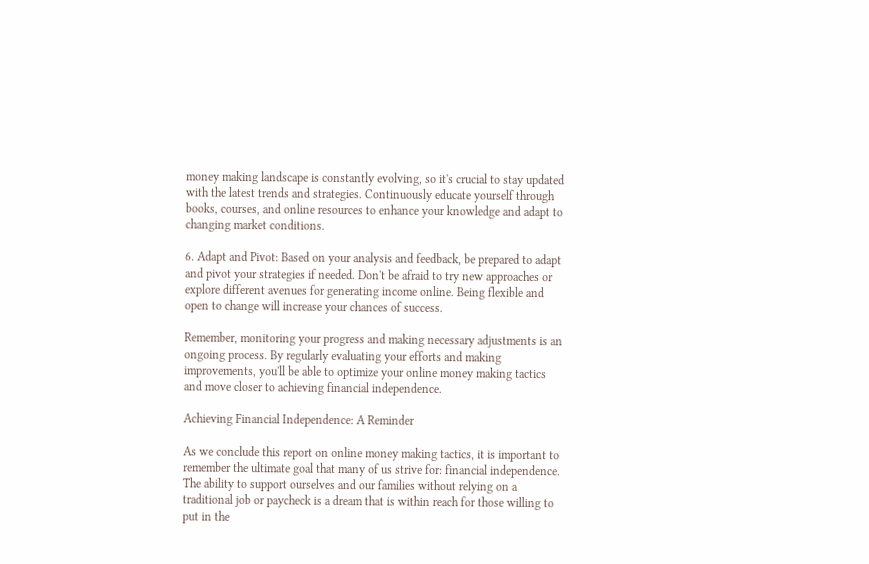money making landscape is constantly evolving, so it's crucial to stay updated with the latest trends and strategies. Continuously educate yourself through books, courses, and online resources to enhance your knowledge and adapt to changing market conditions.

6. Adapt and Pivot: Based on your analysis and feedback, be prepared to adapt and pivot your strategies if needed. Don't be afraid to try new approaches or explore different avenues for generating income online. Being flexible and open to change will increase your chances of success.

Remember, monitoring your progress and making necessary adjustments is an ongoing process. By regularly evaluating your efforts and making improvements, you'll be able to optimize your online money making tactics and move closer to achieving financial independence.

Achieving Financial Independence: A Reminder

As we conclude this report on online money making tactics, it is important to remember the ultimate goal that many of us strive for: financial independence. The ability to support ourselves and our families without relying on a traditional job or paycheck is a dream that is within reach for those willing to put in the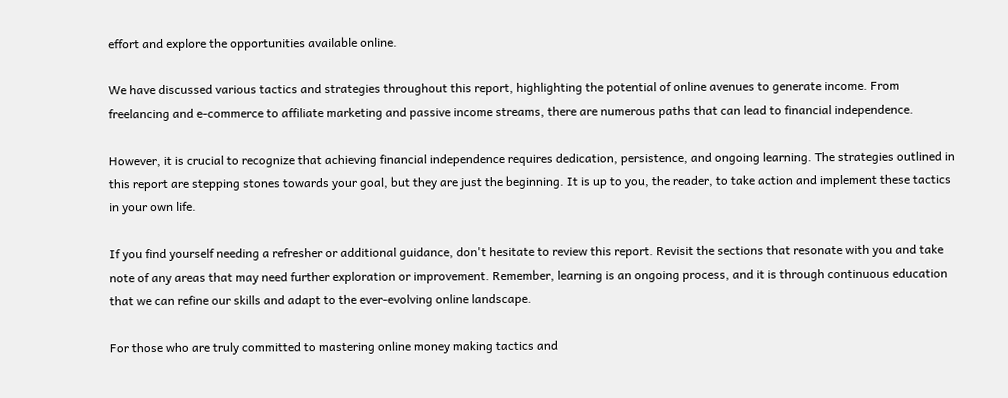effort and explore the opportunities available online.

We have discussed various tactics and strategies throughout this report, highlighting the potential of online avenues to generate income. From freelancing and e-commerce to affiliate marketing and passive income streams, there are numerous paths that can lead to financial independence.

However, it is crucial to recognize that achieving financial independence requires dedication, persistence, and ongoing learning. The strategies outlined in this report are stepping stones towards your goal, but they are just the beginning. It is up to you, the reader, to take action and implement these tactics in your own life.

If you find yourself needing a refresher or additional guidance, don't hesitate to review this report. Revisit the sections that resonate with you and take note of any areas that may need further exploration or improvement. Remember, learning is an ongoing process, and it is through continuous education that we can refine our skills and adapt to the ever-evolving online landscape.

For those who are truly committed to mastering online money making tactics and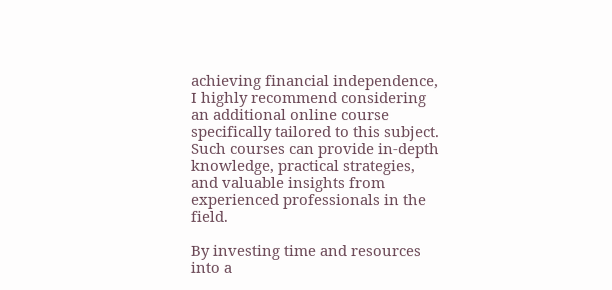achieving financial independence, I highly recommend considering an additional online course specifically tailored to this subject. Such courses can provide in-depth knowledge, practical strategies, and valuable insights from experienced professionals in the field.

By investing time and resources into a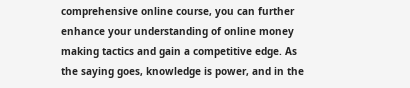comprehensive online course, you can further enhance your understanding of online money making tactics and gain a competitive edge. As the saying goes, knowledge is power, and in the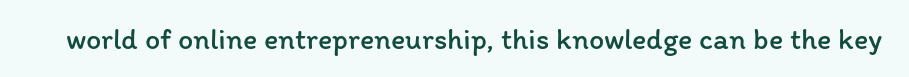world of online entrepreneurship, this knowledge can be the key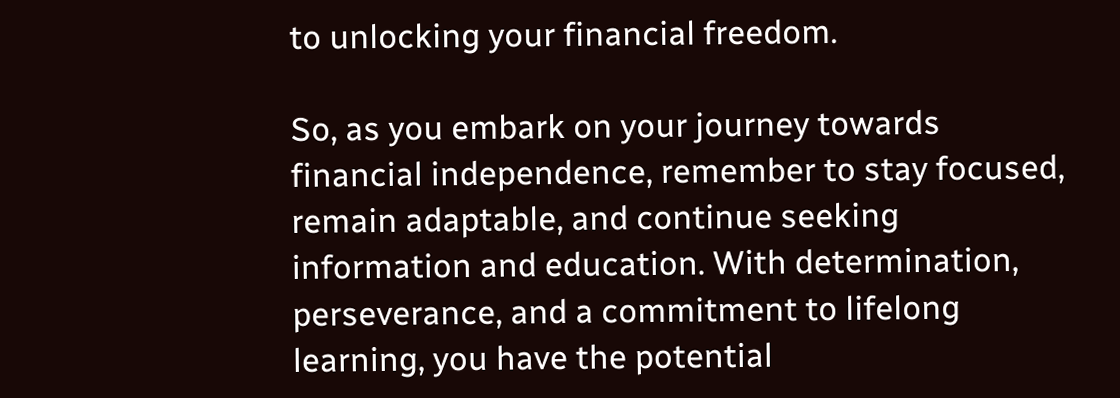to unlocking your financial freedom.

So, as you embark on your journey towards financial independence, remember to stay focused, remain adaptable, and continue seeking information and education. With determination, perseverance, and a commitment to lifelong learning, you have the potential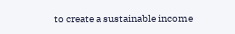to create a sustainable income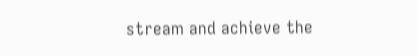stream and achieve the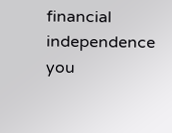financial independence you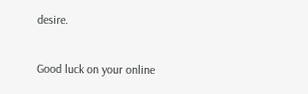desire.

Good luck on your online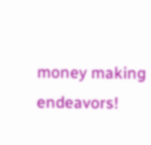money making endeavors!